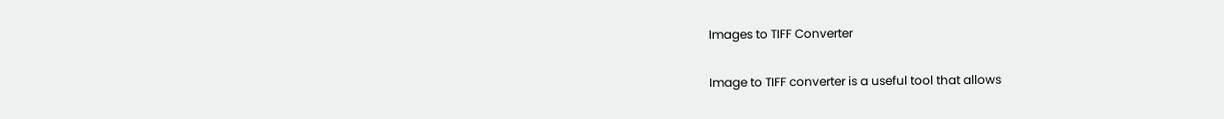Images to TIFF Converter

Image to TIFF converter is a useful tool that allows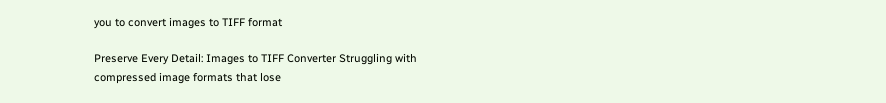you to convert images to TIFF format

Preserve Every Detail: Images to TIFF Converter Struggling with compressed image formats that lose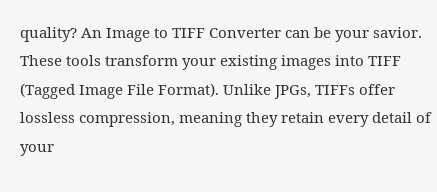quality? An Image to TIFF Converter can be your savior. These tools transform your existing images into TIFF (Tagged Image File Format). Unlike JPGs, TIFFs offer lossless compression, meaning they retain every detail of your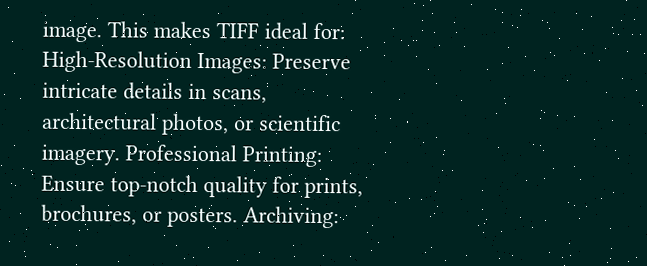image. This makes TIFF ideal for: High-Resolution Images: Preserve intricate details in scans, architectural photos, or scientific imagery. Professional Printing: Ensure top-notch quality for prints, brochures, or posters. Archiving: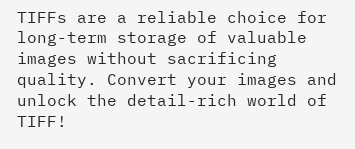TIFFs are a reliable choice for long-term storage of valuable images without sacrificing quality. Convert your images and unlock the detail-rich world of TIFF!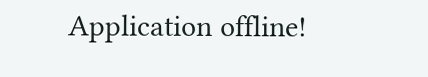Application offline!